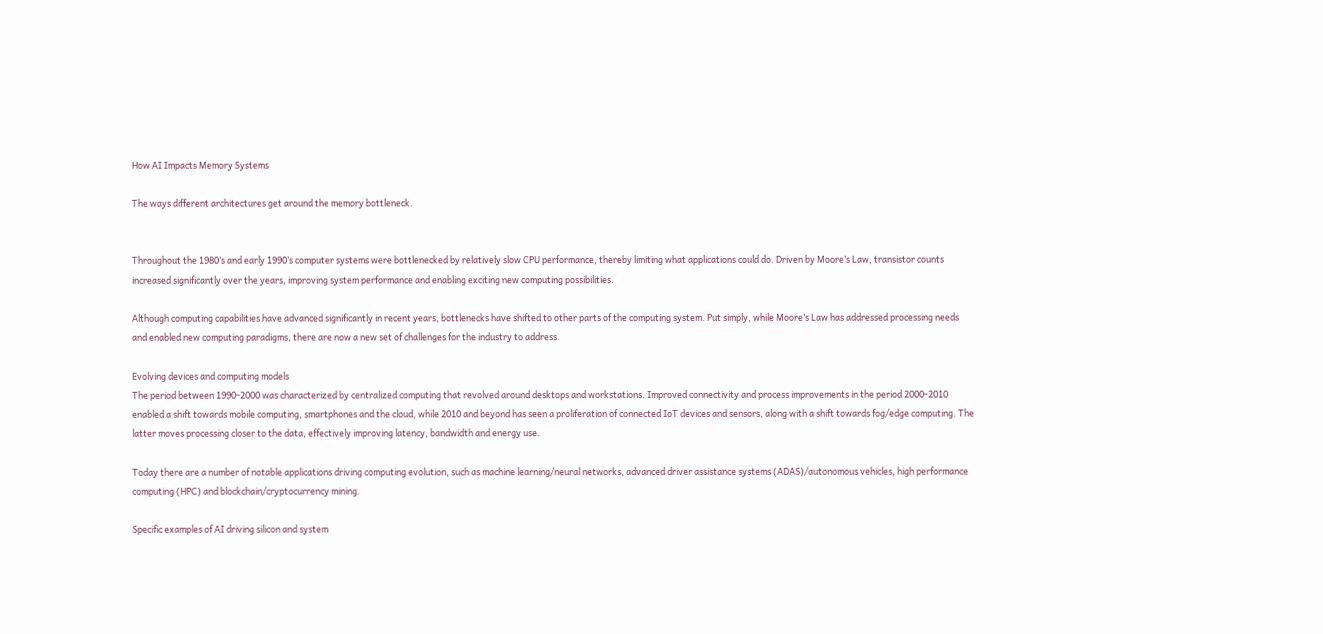How AI Impacts Memory Systems

The ways different architectures get around the memory bottleneck.


Throughout the 1980’s and early 1990’s computer systems were bottlenecked by relatively slow CPU performance, thereby limiting what applications could do. Driven by Moore’s Law, transistor counts increased significantly over the years, improving system performance and enabling exciting new computing possibilities.

Although computing capabilities have advanced significantly in recent years, bottlenecks have shifted to other parts of the computing system. Put simply, while Moore’s Law has addressed processing needs and enabled new computing paradigms, there are now a new set of challenges for the industry to address.

Evolving devices and computing models
The period between 1990-2000 was characterized by centralized computing that revolved around desktops and workstations. Improved connectivity and process improvements in the period 2000-2010 enabled a shift towards mobile computing, smartphones and the cloud, while 2010 and beyond has seen a proliferation of connected IoT devices and sensors, along with a shift towards fog/edge computing. The latter moves processing closer to the data, effectively improving latency, bandwidth and energy use.

Today there are a number of notable applications driving computing evolution, such as machine learning/neural networks, advanced driver assistance systems (ADAS)/autonomous vehicles, high performance computing (HPC) and blockchain/cryptocurrency mining.

Specific examples of AI driving silicon and system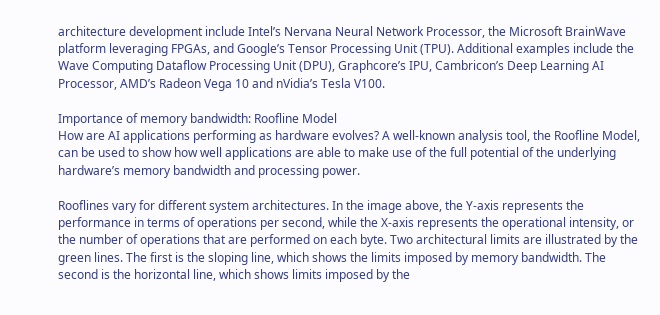architecture development include Intel’s Nervana Neural Network Processor, the Microsoft BrainWave platform leveraging FPGAs, and Google’s Tensor Processing Unit (TPU). Additional examples include the Wave Computing Dataflow Processing Unit (DPU), Graphcore’s IPU, Cambricon’s Deep Learning AI Processor, AMD’s Radeon Vega 10 and nVidia’s Tesla V100.

Importance of memory bandwidth: Roofline Model
How are AI applications performing as hardware evolves? A well-known analysis tool, the Roofline Model, can be used to show how well applications are able to make use of the full potential of the underlying hardware’s memory bandwidth and processing power.

Rooflines vary for different system architectures. In the image above, the Y-axis represents the performance in terms of operations per second, while the X-axis represents the operational intensity, or the number of operations that are performed on each byte. Two architectural limits are illustrated by the green lines. The first is the sloping line, which shows the limits imposed by memory bandwidth. The second is the horizontal line, which shows limits imposed by the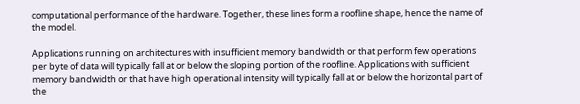computational performance of the hardware. Together, these lines form a roofline shape, hence the name of the model.

Applications running on architectures with insufficient memory bandwidth or that perform few operations per byte of data will typically fall at or below the sloping portion of the roofline. Applications with sufficient memory bandwidth or that have high operational intensity will typically fall at or below the horizontal part of the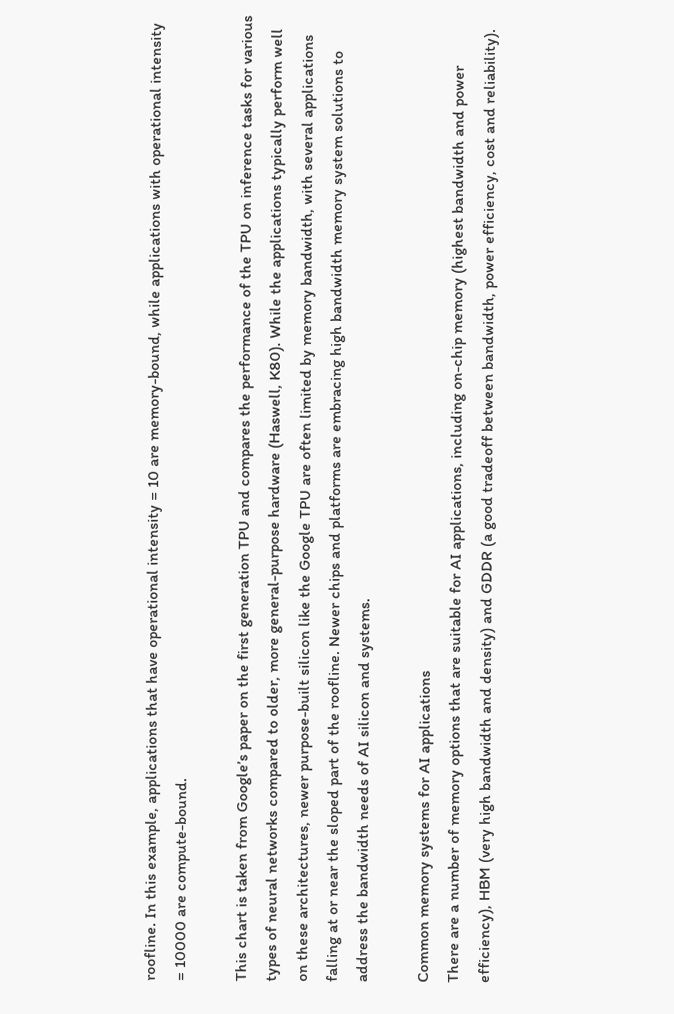roofline. In this example, applications that have operational intensity = 10 are memory-bound, while applications with operational intensity = 10000 are compute-bound.

This chart is taken from Google’s paper on the first generation TPU and compares the performance of the TPU on inference tasks for various types of neural networks compared to older, more general-purpose hardware (Haswell, K80). While the applications typically perform well on these architectures, newer purpose-built silicon like the Google TPU are often limited by memory bandwidth, with several applications falling at or near the sloped part of the roofline. Newer chips and platforms are embracing high bandwidth memory system solutions to address the bandwidth needs of AI silicon and systems.

Common memory systems for AI applications
There are a number of memory options that are suitable for AI applications, including on-chip memory (highest bandwidth and power efficiency), HBM (very high bandwidth and density) and GDDR (a good tradeoff between bandwidth, power efficiency, cost and reliability).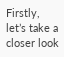Firstly, let’s take a closer look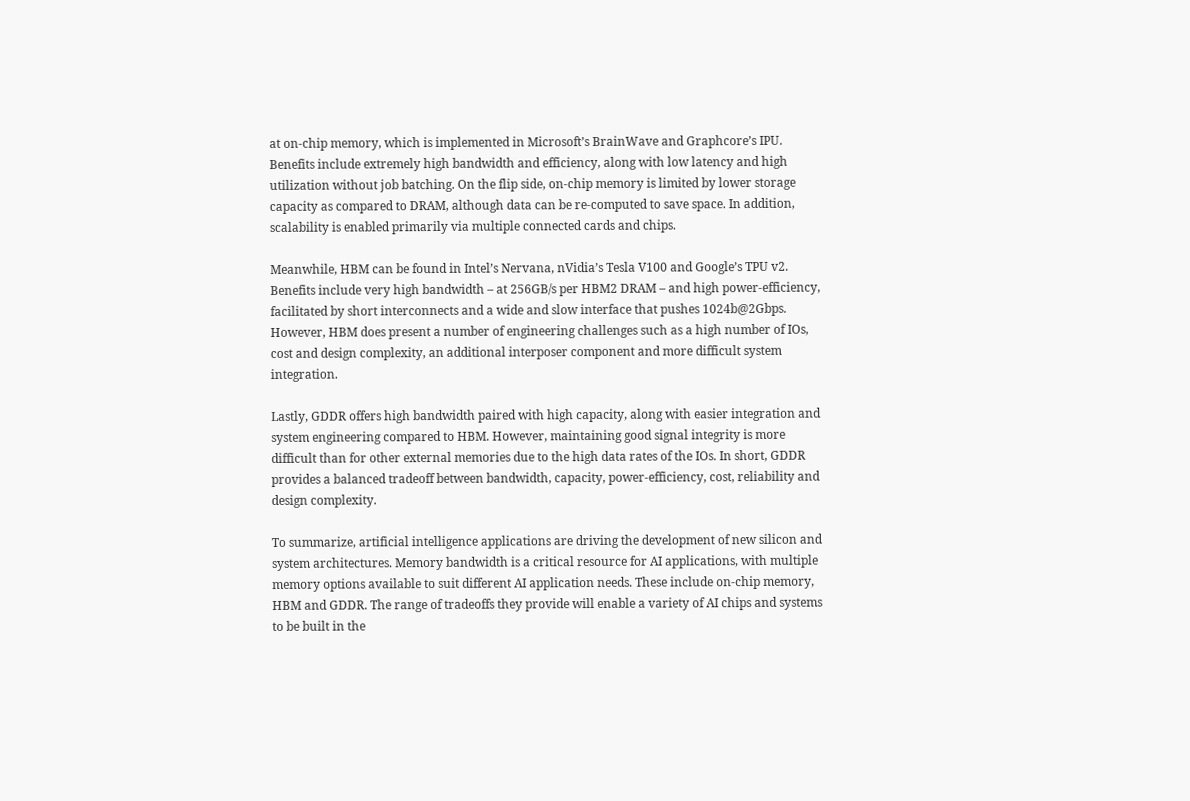at on-chip memory, which is implemented in Microsoft’s BrainWave and Graphcore’s IPU. Benefits include extremely high bandwidth and efficiency, along with low latency and high utilization without job batching. On the flip side, on-chip memory is limited by lower storage capacity as compared to DRAM, although data can be re-computed to save space. In addition, scalability is enabled primarily via multiple connected cards and chips.

Meanwhile, HBM can be found in Intel’s Nervana, nVidia’s Tesla V100 and Google’s TPU v2. Benefits include very high bandwidth – at 256GB/s per HBM2 DRAM – and high power-efficiency, facilitated by short interconnects and a wide and slow interface that pushes 1024b@2Gbps. However, HBM does present a number of engineering challenges such as a high number of IOs, cost and design complexity, an additional interposer component and more difficult system integration.

Lastly, GDDR offers high bandwidth paired with high capacity, along with easier integration and system engineering compared to HBM. However, maintaining good signal integrity is more difficult than for other external memories due to the high data rates of the IOs. In short, GDDR provides a balanced tradeoff between bandwidth, capacity, power-efficiency, cost, reliability and design complexity.

To summarize, artificial intelligence applications are driving the development of new silicon and system architectures. Memory bandwidth is a critical resource for AI applications, with multiple memory options available to suit different AI application needs. These include on-chip memory, HBM and GDDR. The range of tradeoffs they provide will enable a variety of AI chips and systems to be built in the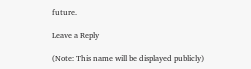future.

Leave a Reply

(Note: This name will be displayed publicly)